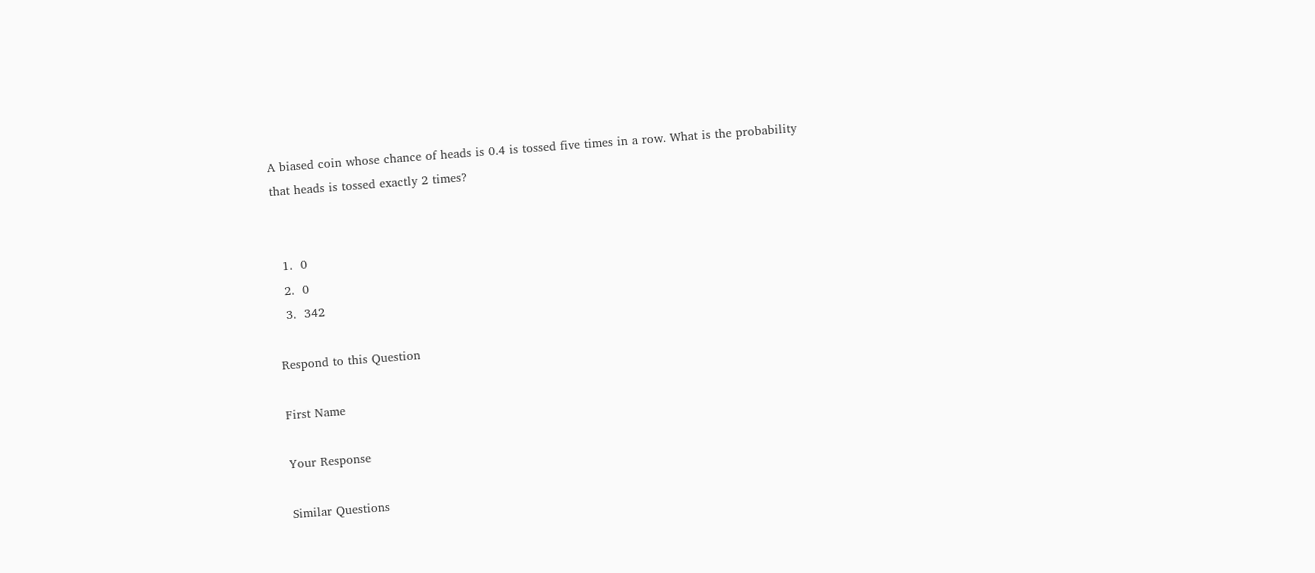A biased coin whose chance of heads is 0.4 is tossed five times in a row. What is the probability that heads is tossed exactly 2 times?


  1.  0
  2.  0
  3.  342

Respond to this Question

First Name

Your Response

Similar Questions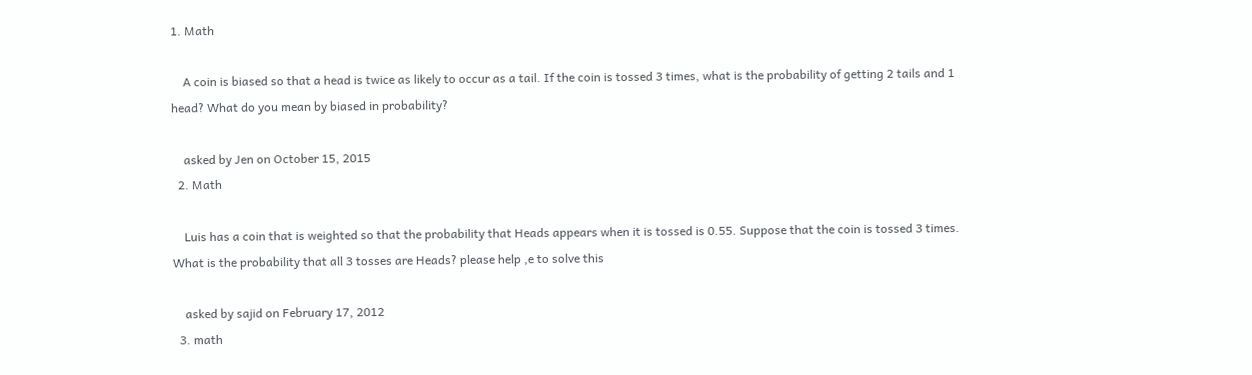1. Math

    A coin is biased so that a head is twice as likely to occur as a tail. If the coin is tossed 3 times, what is the probability of getting 2 tails and 1 head? What do you mean by biased in probability?

    asked by Jen on October 15, 2015
  2. Math

    Luis has a coin that is weighted so that the probability that Heads appears when it is tossed is 0.55. Suppose that the coin is tossed 3 times. What is the probability that all 3 tosses are Heads? please help ,e to solve this

    asked by sajid on February 17, 2012
  3. math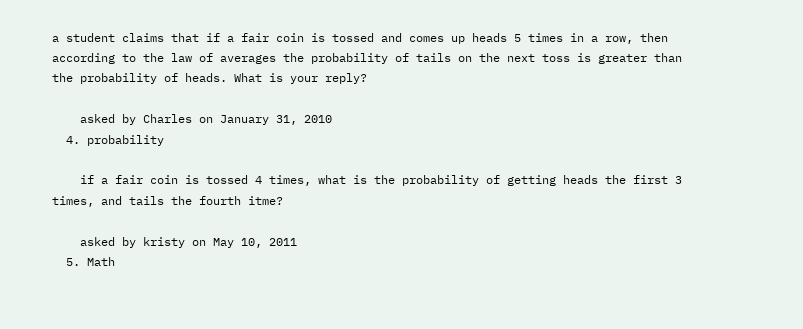a student claims that if a fair coin is tossed and comes up heads 5 times in a row, then according to the law of averages the probability of tails on the next toss is greater than the probability of heads. What is your reply?

    asked by Charles on January 31, 2010
  4. probability

    if a fair coin is tossed 4 times, what is the probability of getting heads the first 3 times, and tails the fourth itme?

    asked by kristy on May 10, 2011
  5. Math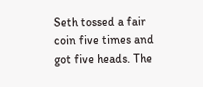Seth tossed a fair coin five times and got five heads. The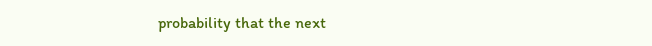probability that the next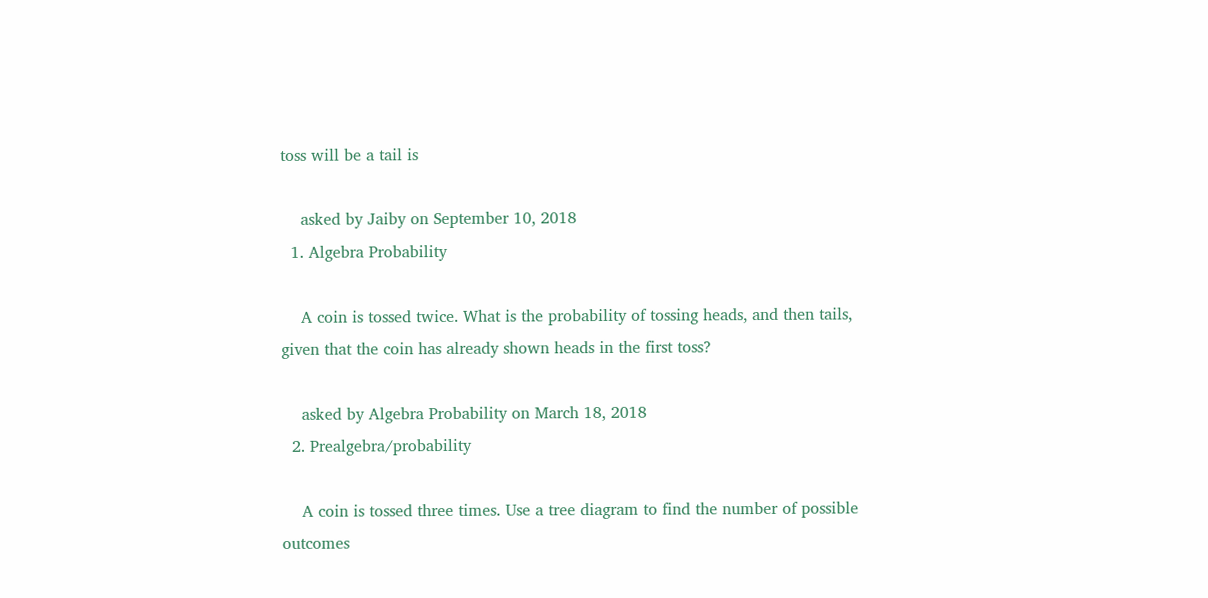toss will be a tail is

    asked by Jaiby on September 10, 2018
  1. Algebra Probability

    A coin is tossed twice. What is the probability of tossing heads, and then tails, given that the coin has already shown heads in the first toss?

    asked by Algebra Probability on March 18, 2018
  2. Prealgebra/probability

    A coin is tossed three times. Use a tree diagram to find the number of possible outcomes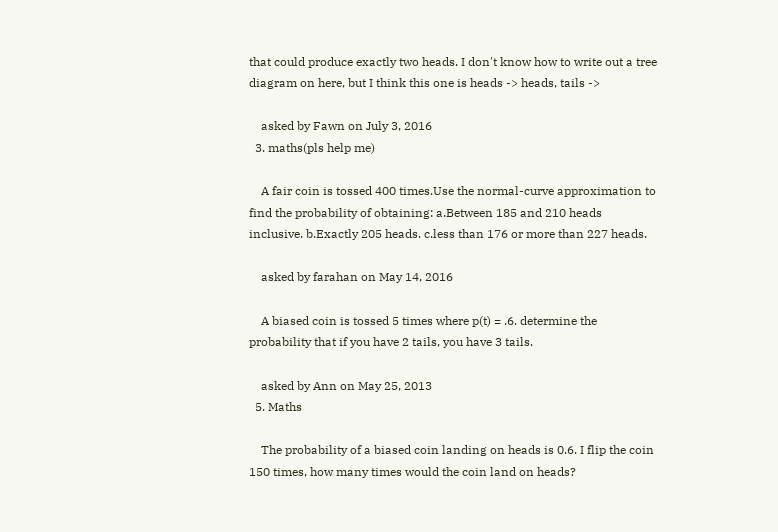that could produce exactly two heads. I don't know how to write out a tree diagram on here, but I think this one is heads -> heads, tails ->

    asked by Fawn on July 3, 2016
  3. maths(pls help me)

    A fair coin is tossed 400 times.Use the normal-curve approximation to find the probability of obtaining: a.Between 185 and 210 heads inclusive. b.Exactly 205 heads. c.less than 176 or more than 227 heads.

    asked by farahan on May 14, 2016

    A biased coin is tossed 5 times where p(t) = .6. determine the probability that if you have 2 tails, you have 3 tails.

    asked by Ann on May 25, 2013
  5. Maths

    The probability of a biased coin landing on heads is 0.6. I flip the coin 150 times, how many times would the coin land on heads?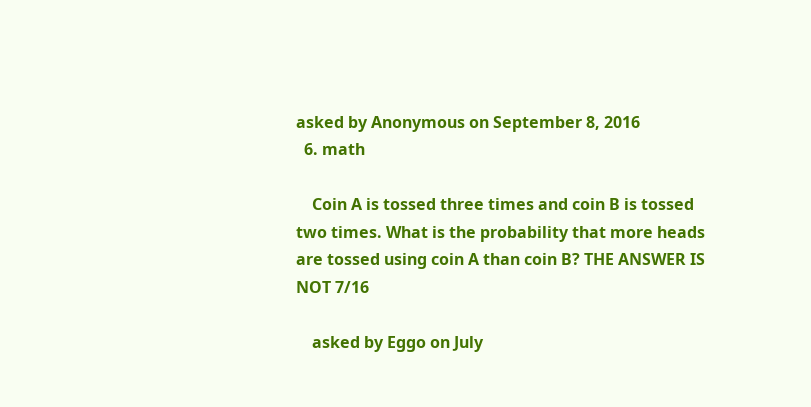asked by Anonymous on September 8, 2016
  6. math

    Coin A is tossed three times and coin B is tossed two times. What is the probability that more heads are tossed using coin A than coin B? THE ANSWER IS NOT 7/16

    asked by Eggo on July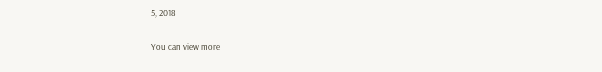5, 2018

You can view more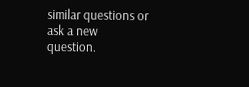similar questions or ask a new question.